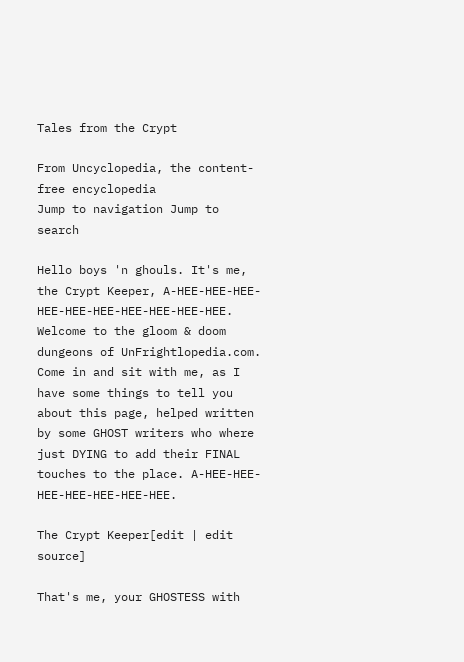Tales from the Crypt

From Uncyclopedia, the content-free encyclopedia
Jump to navigation Jump to search

Hello boys 'n ghouls. It's me, the Crypt Keeper, A-HEE-HEE-HEE-HEE-HEE-HEE-HEE-HEE-HEE-HEE. Welcome to the gloom & doom dungeons of UnFrightlopedia.com. Come in and sit with me, as I have some things to tell you about this page, helped written by some GHOST writers who where just DYING to add their FINAL touches to the place. A-HEE-HEE-HEE-HEE-HEE-HEE-HEE.

The Crypt Keeper[edit | edit source]

That's me, your GHOSTESS with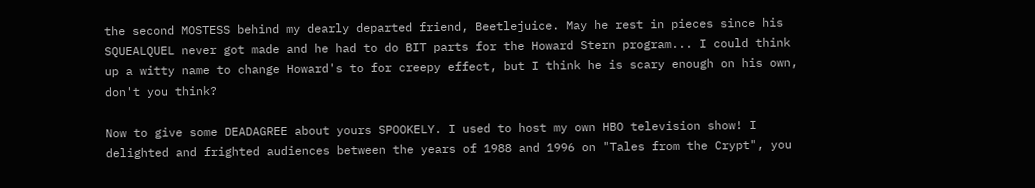the second MOSTESS behind my dearly departed friend, Beetlejuice. May he rest in pieces since his SQUEALQUEL never got made and he had to do BIT parts for the Howard Stern program... I could think up a witty name to change Howard's to for creepy effect, but I think he is scary enough on his own, don't you think?

Now to give some DEADAGREE about yours SPOOKELY. I used to host my own HBO television show! I delighted and frighted audiences between the years of 1988 and 1996 on "Tales from the Crypt", you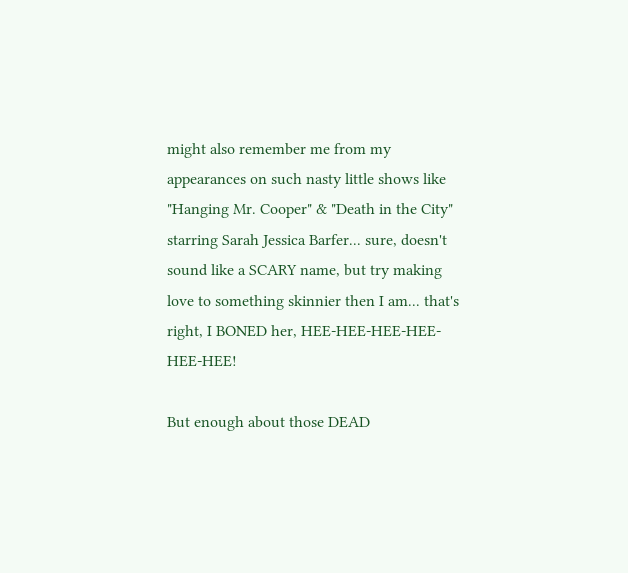might also remember me from my appearances on such nasty little shows like "Hanging Mr. Cooper" & "Death in the City" starring Sarah Jessica Barfer... sure, doesn't sound like a SCARY name, but try making love to something skinnier then I am... that's right, I BONED her, HEE-HEE-HEE-HEE-HEE-HEE!

But enough about those DEAD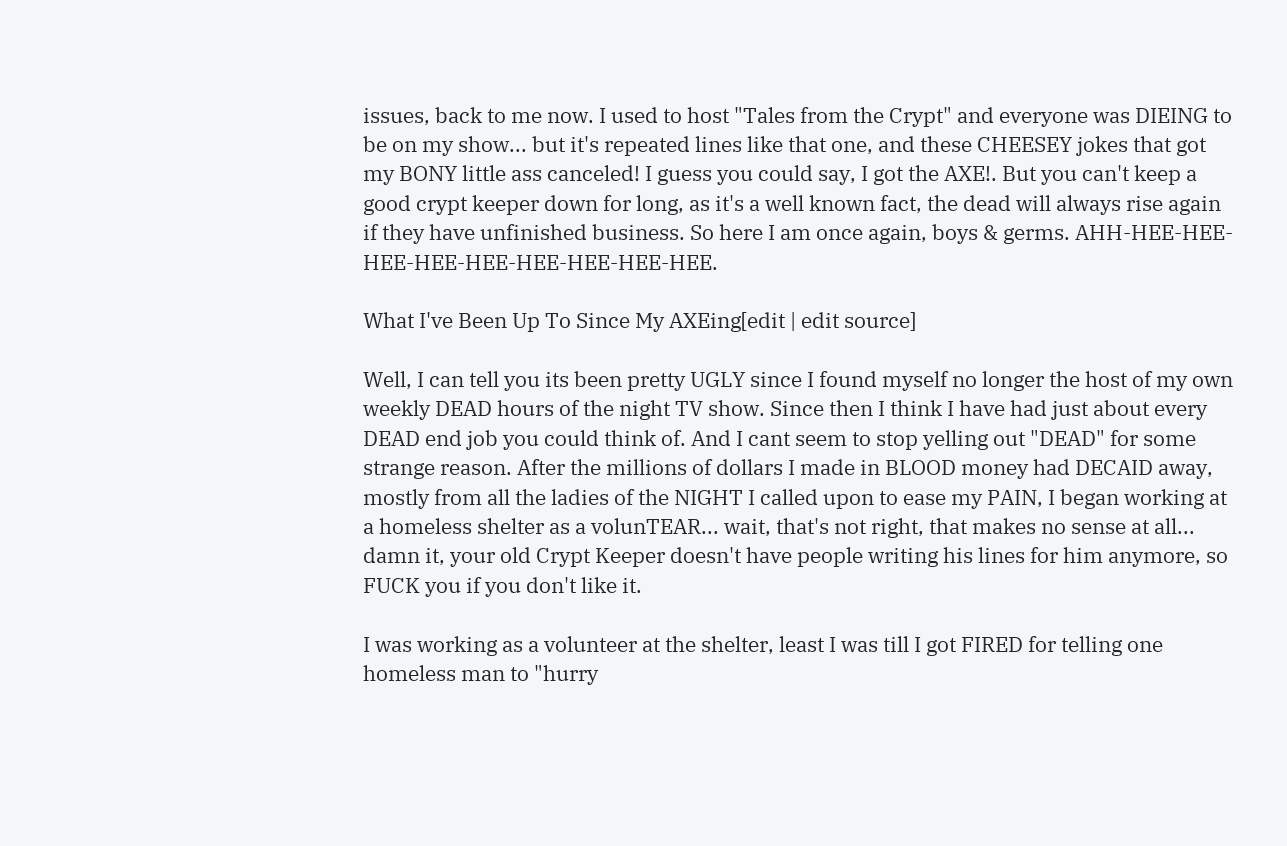issues, back to me now. I used to host "Tales from the Crypt" and everyone was DIEING to be on my show... but it's repeated lines like that one, and these CHEESEY jokes that got my BONY little ass canceled! I guess you could say, I got the AXE!. But you can't keep a good crypt keeper down for long, as it's a well known fact, the dead will always rise again if they have unfinished business. So here I am once again, boys & germs. AHH-HEE-HEE-HEE-HEE-HEE-HEE-HEE-HEE-HEE.

What I've Been Up To Since My AXEing[edit | edit source]

Well, I can tell you its been pretty UGLY since I found myself no longer the host of my own weekly DEAD hours of the night TV show. Since then I think I have had just about every DEAD end job you could think of. And I cant seem to stop yelling out "DEAD" for some strange reason. After the millions of dollars I made in BLOOD money had DECAID away, mostly from all the ladies of the NIGHT I called upon to ease my PAIN, I began working at a homeless shelter as a volunTEAR... wait, that's not right, that makes no sense at all... damn it, your old Crypt Keeper doesn't have people writing his lines for him anymore, so FUCK you if you don't like it.

I was working as a volunteer at the shelter, least I was till I got FIRED for telling one homeless man to "hurry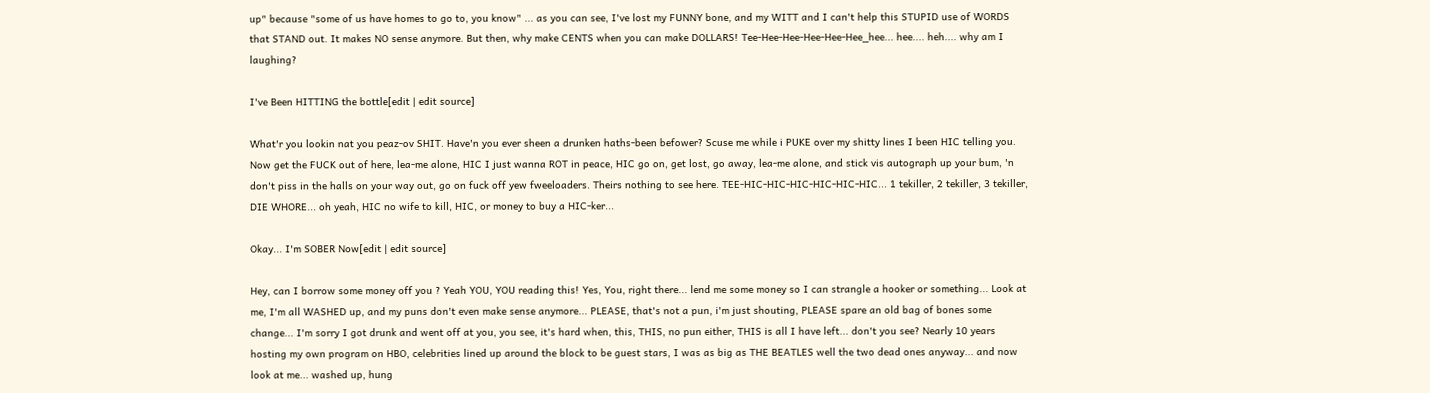up" because "some of us have homes to go to, you know" ... as you can see, I've lost my FUNNY bone, and my WITT and I can't help this STUPID use of WORDS that STAND out. It makes NO sense anymore. But then, why make CENTS when you can make DOLLARS! Tee-Hee-Hee-Hee-Hee-Hee_hee... hee.... heh.... why am I laughing?

I've Been HITTING the bottle[edit | edit source]

What'r you lookin nat you peaz-ov SHIT. Have'n you ever sheen a drunken haths-been befower? Scuse me while i PUKE over my shitty lines I been HIC telling you. Now get the FUCK out of here, lea-me alone, HIC I just wanna ROT in peace, HIC go on, get lost, go away, lea-me alone, and stick vis autograph up your bum, 'n don't piss in the halls on your way out, go on fuck off yew fweeloaders. Theirs nothing to see here. TEE-HIC-HIC-HIC-HIC-HIC-HIC... 1 tekiller, 2 tekiller, 3 tekiller, DIE WHORE... oh yeah, HIC no wife to kill, HIC, or money to buy a HIC-ker...

Okay... I'm SOBER Now[edit | edit source]

Hey, can I borrow some money off you ? Yeah YOU, YOU reading this! Yes, You, right there... lend me some money so I can strangle a hooker or something... Look at me, I'm all WASHED up, and my puns don't even make sense anymore... PLEASE, that's not a pun, i'm just shouting, PLEASE spare an old bag of bones some change... I'm sorry I got drunk and went off at you, you see, it's hard when, this, THIS, no pun either, THIS is all I have left... don't you see? Nearly 10 years hosting my own program on HBO, celebrities lined up around the block to be guest stars, I was as big as THE BEATLES well the two dead ones anyway... and now look at me... washed up, hung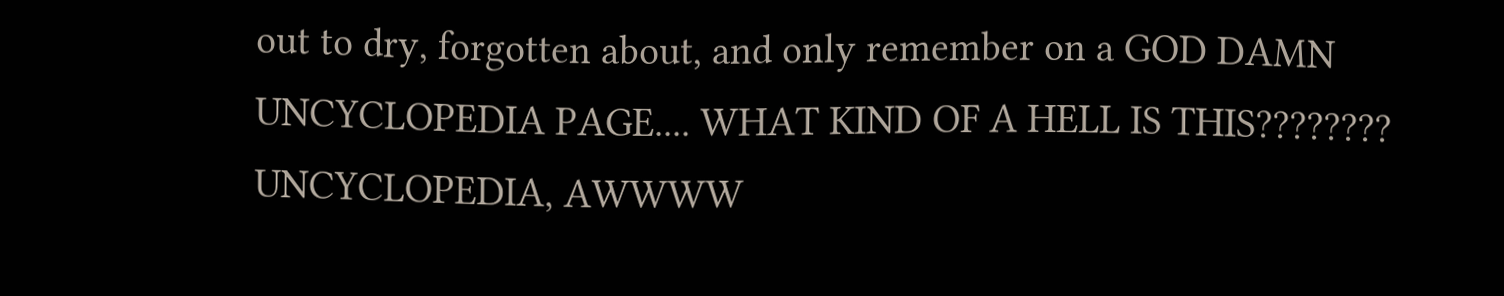out to dry, forgotten about, and only remember on a GOD DAMN UNCYCLOPEDIA PAGE.... WHAT KIND OF A HELL IS THIS???????? UNCYCLOPEDIA, AWWWW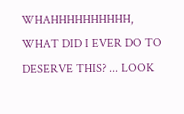WHAHHHHHHHHHH, WHAT DID I EVER DO TO DESERVE THIS? ... LOOK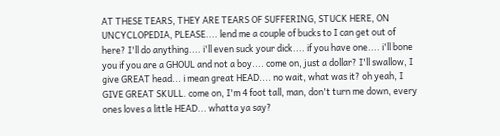AT THESE TEARS, THEY ARE TEARS OF SUFFERING, STUCK HERE, ON UNCYCLOPEDIA, PLEASE.... lend me a couple of bucks to I can get out of here? I'll do anything.... i'll even suck your dick.... if you have one.... i'll bone you if you are a GHOUL and not a boy.... come on, just a dollar? I'll swallow, I give GREAT head... i mean great HEAD.... no wait, what was it? oh yeah, I GIVE GREAT SKULL. come on, I'm 4 foot tall, man, don't turn me down, every ones loves a little HEAD... whatta ya say?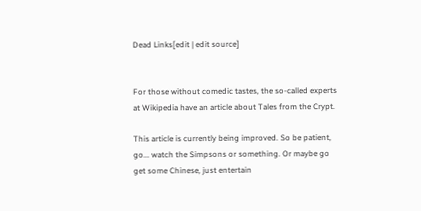Dead Links[edit | edit source]


For those without comedic tastes, the so-called experts at Wikipedia have an article about Tales from the Crypt.

This article is currently being improved. So be patient, go... watch the Simpsons or something. Or maybe go get some Chinese, just entertain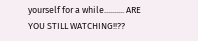yourself for a while.......... ARE YOU STILL WATCHING!!??